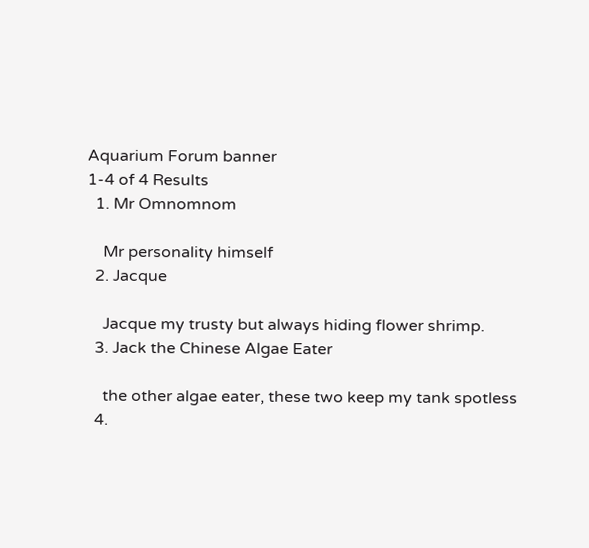Aquarium Forum banner
1-4 of 4 Results
  1. Mr Omnomnom

    Mr personality himself
  2. Jacque

    Jacque my trusty but always hiding flower shrimp.
  3. Jack the Chinese Algae Eater

    the other algae eater, these two keep my tank spotless
  4.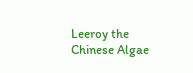Leeroy the Chinese Algae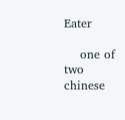Eater

    one of two chinese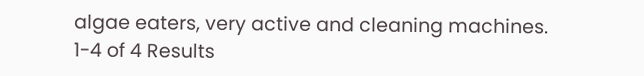algae eaters, very active and cleaning machines.
1-4 of 4 Results